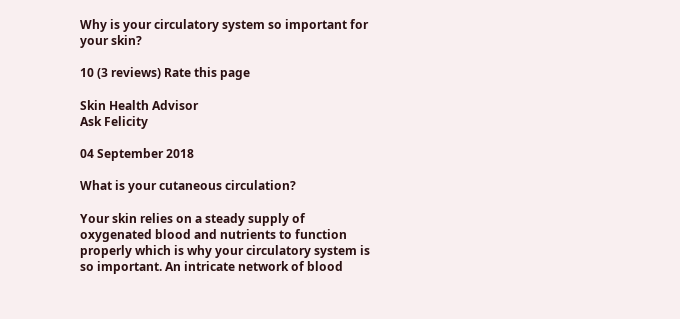Why is your circulatory system so important for your skin?

10 (3 reviews) Rate this page

Skin Health Advisor
Ask Felicity

04 September 2018

What is your cutaneous circulation?

Your skin relies on a steady supply of oxygenated blood and nutrients to function properly which is why your circulatory system is so important. An intricate network of blood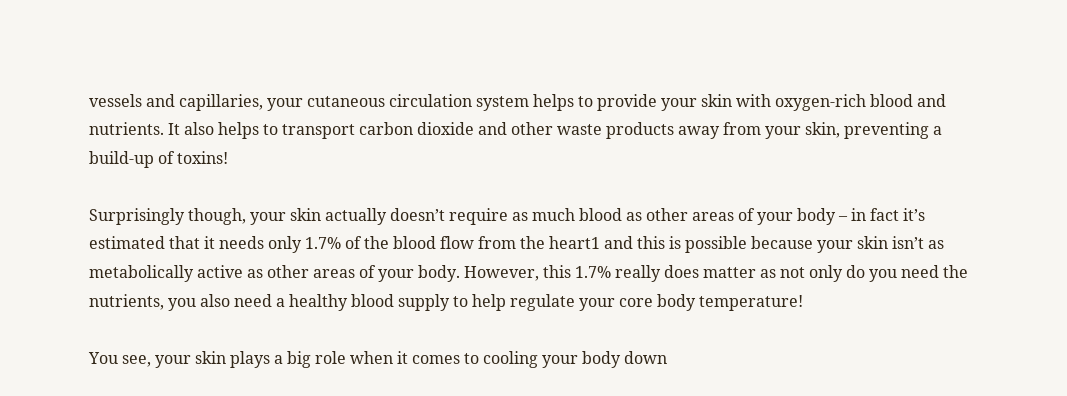vessels and capillaries, your cutaneous circulation system helps to provide your skin with oxygen-rich blood and nutrients. It also helps to transport carbon dioxide and other waste products away from your skin, preventing a build-up of toxins!

Surprisingly though, your skin actually doesn’t require as much blood as other areas of your body – in fact it’s estimated that it needs only 1.7% of the blood flow from the heart1 and this is possible because your skin isn’t as metabolically active as other areas of your body. However, this 1.7% really does matter as not only do you need the nutrients, you also need a healthy blood supply to help regulate your core body temperature!

You see, your skin plays a big role when it comes to cooling your body down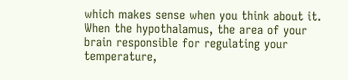which makes sense when you think about it.  When the hypothalamus, the area of your brain responsible for regulating your temperature,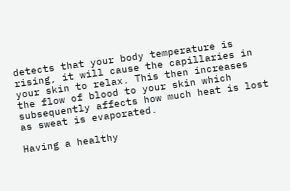detects that your body temperature is rising, it will cause the capillaries in your skin to relax. This then increases the flow of blood to your skin which subsequently affects how much heat is lost as sweat is evaporated.

Having a healthy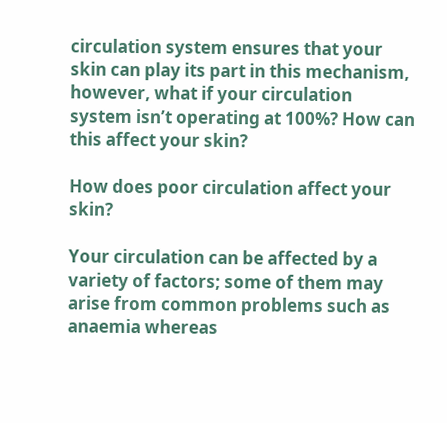circulation system ensures that your skin can play its part in this mechanism, however, what if your circulation system isn’t operating at 100%? How can this affect your skin?

How does poor circulation affect your skin?

Your circulation can be affected by a variety of factors; some of them may arise from common problems such as anaemia whereas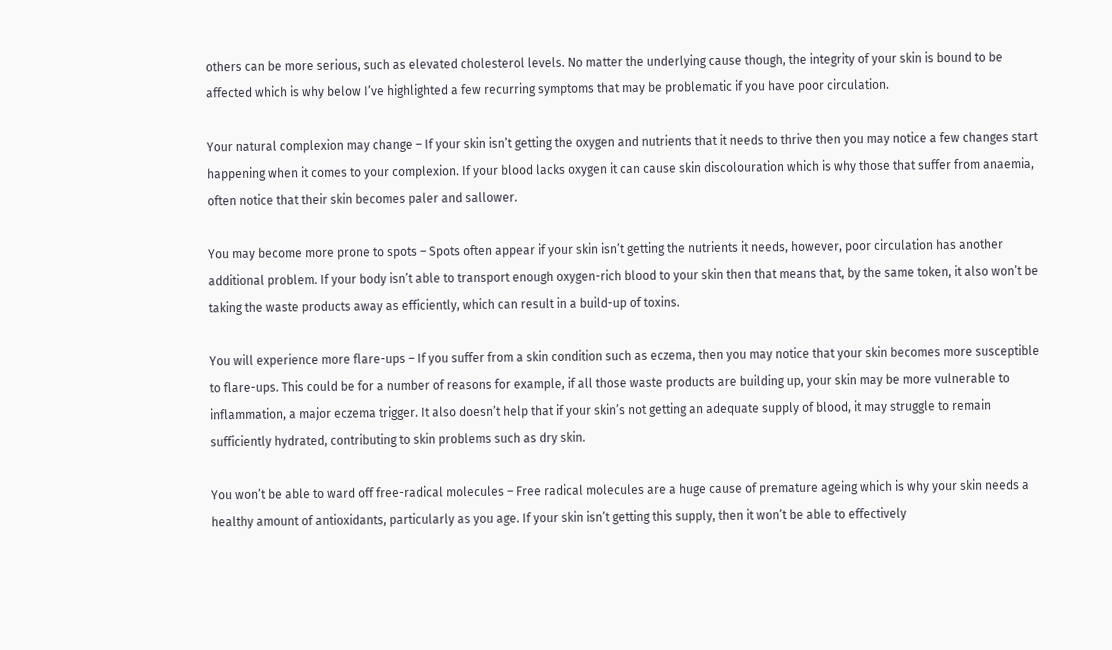others can be more serious, such as elevated cholesterol levels. No matter the underlying cause though, the integrity of your skin is bound to be affected which is why below I’ve highlighted a few recurring symptoms that may be problematic if you have poor circulation.

Your natural complexion may change – If your skin isn’t getting the oxygen and nutrients that it needs to thrive then you may notice a few changes start happening when it comes to your complexion. If your blood lacks oxygen it can cause skin discolouration which is why those that suffer from anaemia, often notice that their skin becomes paler and sallower.

You may become more prone to spots – Spots often appear if your skin isn’t getting the nutrients it needs, however, poor circulation has another additional problem. If your body isn’t able to transport enough oxygen-rich blood to your skin then that means that, by the same token, it also won’t be taking the waste products away as efficiently, which can result in a build-up of toxins.

You will experience more flare-ups – If you suffer from a skin condition such as eczema, then you may notice that your skin becomes more susceptible to flare-ups. This could be for a number of reasons for example, if all those waste products are building up, your skin may be more vulnerable to inflammation, a major eczema trigger. It also doesn’t help that if your skin’s not getting an adequate supply of blood, it may struggle to remain sufficiently hydrated, contributing to skin problems such as dry skin.

You won’t be able to ward off free-radical molecules – Free radical molecules are a huge cause of premature ageing which is why your skin needs a healthy amount of antioxidants, particularly as you age. If your skin isn’t getting this supply, then it won’t be able to effectively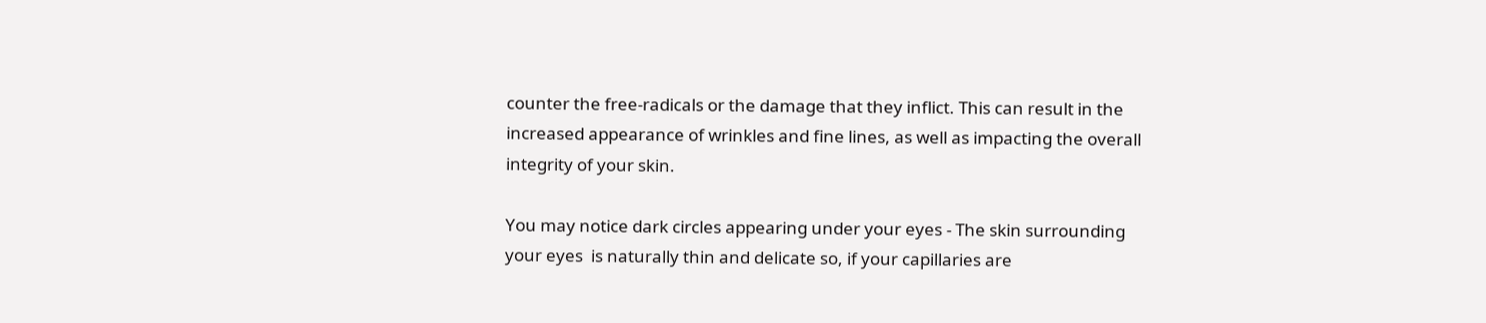counter the free-radicals or the damage that they inflict. This can result in the increased appearance of wrinkles and fine lines, as well as impacting the overall integrity of your skin.

You may notice dark circles appearing under your eyes - The skin surrounding your eyes  is naturally thin and delicate so, if your capillaries are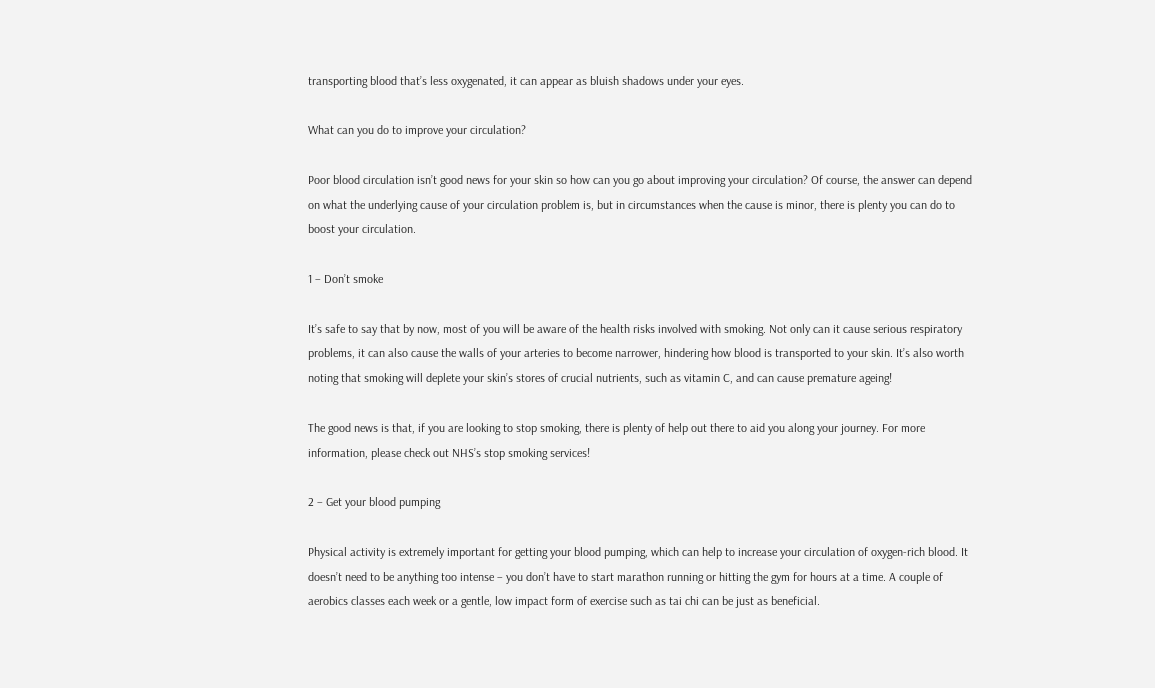transporting blood that’s less oxygenated, it can appear as bluish shadows under your eyes.

What can you do to improve your circulation?

Poor blood circulation isn’t good news for your skin so how can you go about improving your circulation? Of course, the answer can depend on what the underlying cause of your circulation problem is, but in circumstances when the cause is minor, there is plenty you can do to boost your circulation.

1 – Don’t smoke

It’s safe to say that by now, most of you will be aware of the health risks involved with smoking. Not only can it cause serious respiratory problems, it can also cause the walls of your arteries to become narrower, hindering how blood is transported to your skin. It’s also worth noting that smoking will deplete your skin’s stores of crucial nutrients, such as vitamin C, and can cause premature ageing!

The good news is that, if you are looking to stop smoking, there is plenty of help out there to aid you along your journey. For more information, please check out NHS’s stop smoking services!

2 – Get your blood pumping

Physical activity is extremely important for getting your blood pumping, which can help to increase your circulation of oxygen-rich blood. It doesn’t need to be anything too intense – you don’t have to start marathon running or hitting the gym for hours at a time. A couple of aerobics classes each week or a gentle, low impact form of exercise such as tai chi can be just as beneficial.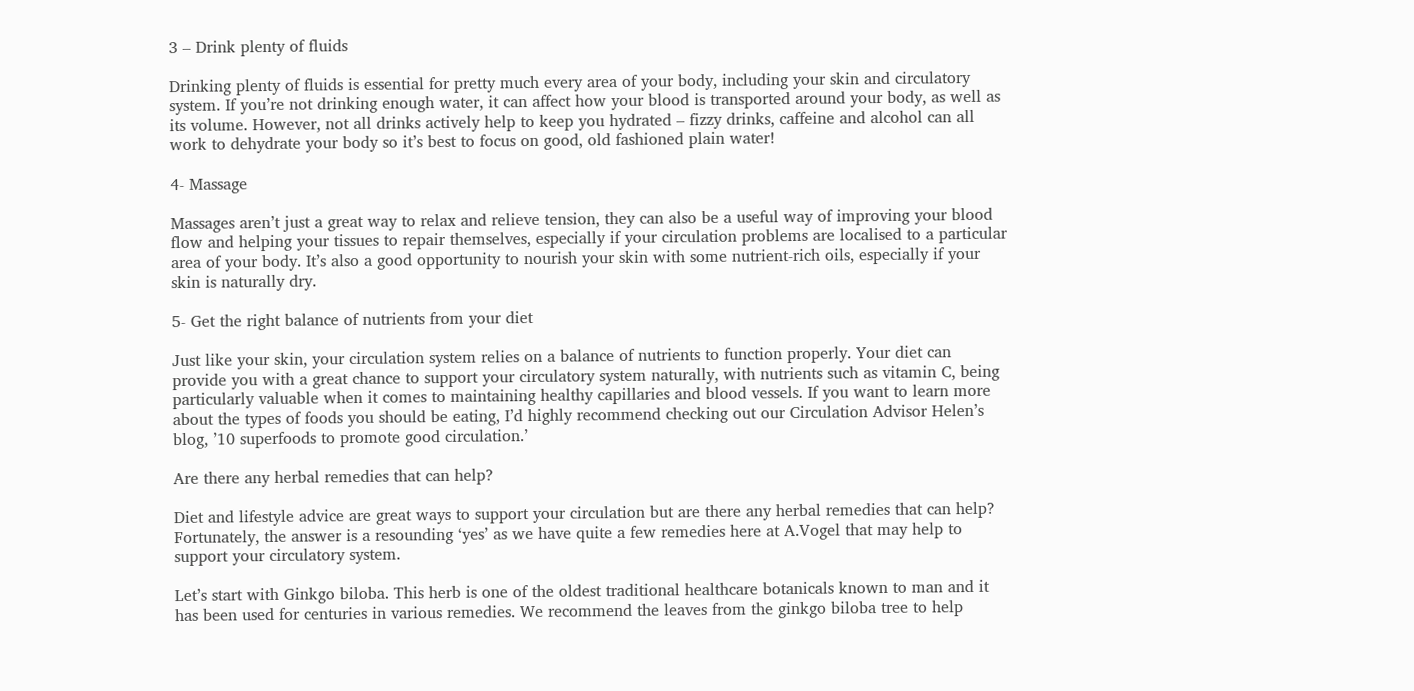3 – Drink plenty of fluids

Drinking plenty of fluids is essential for pretty much every area of your body, including your skin and circulatory system. If you’re not drinking enough water, it can affect how your blood is transported around your body, as well as its volume. However, not all drinks actively help to keep you hydrated – fizzy drinks, caffeine and alcohol can all work to dehydrate your body so it’s best to focus on good, old fashioned plain water!

4- Massage

Massages aren’t just a great way to relax and relieve tension, they can also be a useful way of improving your blood flow and helping your tissues to repair themselves, especially if your circulation problems are localised to a particular area of your body. It’s also a good opportunity to nourish your skin with some nutrient-rich oils, especially if your skin is naturally dry.

5- Get the right balance of nutrients from your diet

Just like your skin, your circulation system relies on a balance of nutrients to function properly. Your diet can provide you with a great chance to support your circulatory system naturally, with nutrients such as vitamin C, being particularly valuable when it comes to maintaining healthy capillaries and blood vessels. If you want to learn more about the types of foods you should be eating, I’d highly recommend checking out our Circulation Advisor Helen’s blog, ’10 superfoods to promote good circulation.’

Are there any herbal remedies that can help?

Diet and lifestyle advice are great ways to support your circulation but are there any herbal remedies that can help? Fortunately, the answer is a resounding ‘yes’ as we have quite a few remedies here at A.Vogel that may help to support your circulatory system.

Let’s start with Ginkgo biloba. This herb is one of the oldest traditional healthcare botanicals known to man and it has been used for centuries in various remedies. We recommend the leaves from the ginkgo biloba tree to help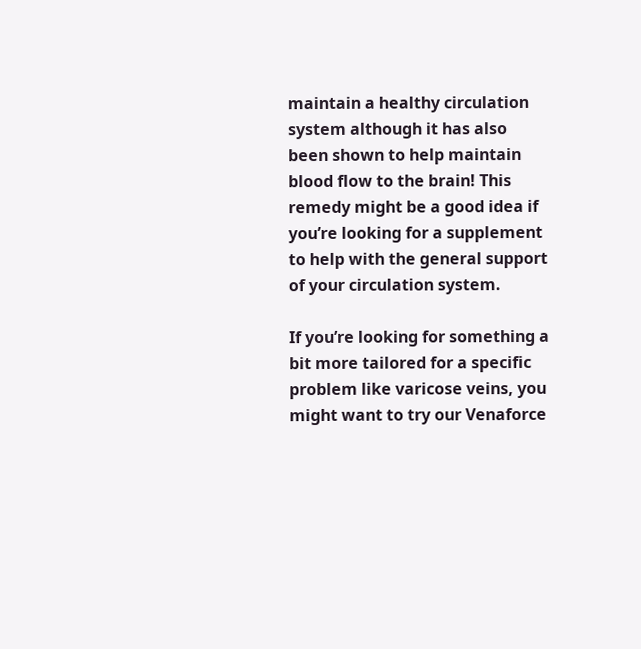maintain a healthy circulation system although it has also been shown to help maintain blood flow to the brain! This remedy might be a good idea if you’re looking for a supplement to help with the general support of your circulation system.

If you’re looking for something a bit more tailored for a specific problem like varicose veins, you might want to try our Venaforce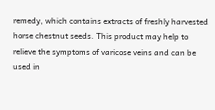remedy, which contains extracts of freshly harvested horse chestnut seeds. This product may help to relieve the symptoms of varicose veins and can be used in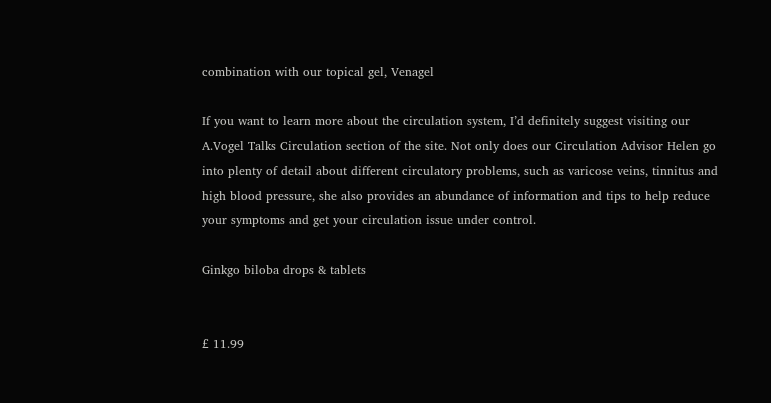combination with our topical gel, Venagel

If you want to learn more about the circulation system, I’d definitely suggest visiting our A.Vogel Talks Circulation section of the site. Not only does our Circulation Advisor Helen go into plenty of detail about different circulatory problems, such as varicose veins, tinnitus and high blood pressure, she also provides an abundance of information and tips to help reduce your symptoms and get your circulation issue under control.

Ginkgo biloba drops & tablets


£ 11.99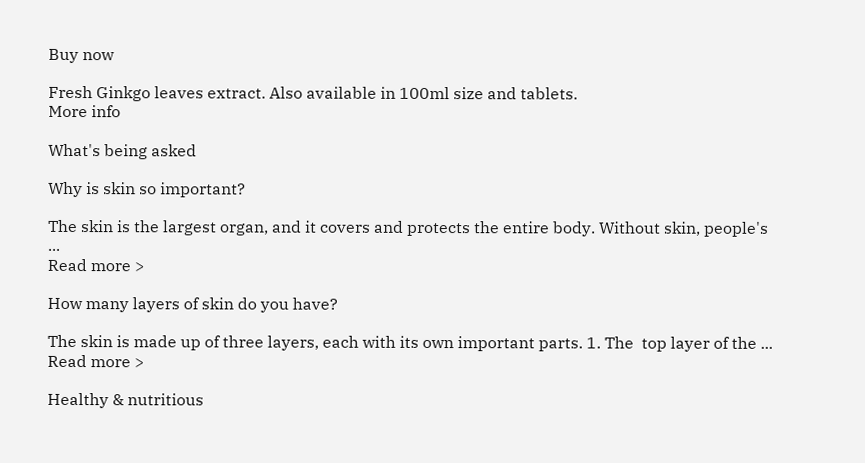Buy now

Fresh Ginkgo leaves extract. Also available in 100ml size and tablets.
More info

What's being asked

Why is skin so important?

The skin is the largest organ, and it covers and protects the entire body. Without skin, people's ...
Read more >

How many layers of skin do you have?

The skin is made up of three layers, each with its own important parts. 1. The  top layer of the ...
Read more >

Healthy & nutritious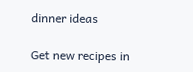dinner ideas

Get new recipes in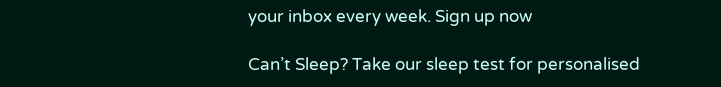your inbox every week. Sign up now

Can’t Sleep? Take our sleep test for personalised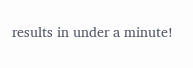results in under a minute!